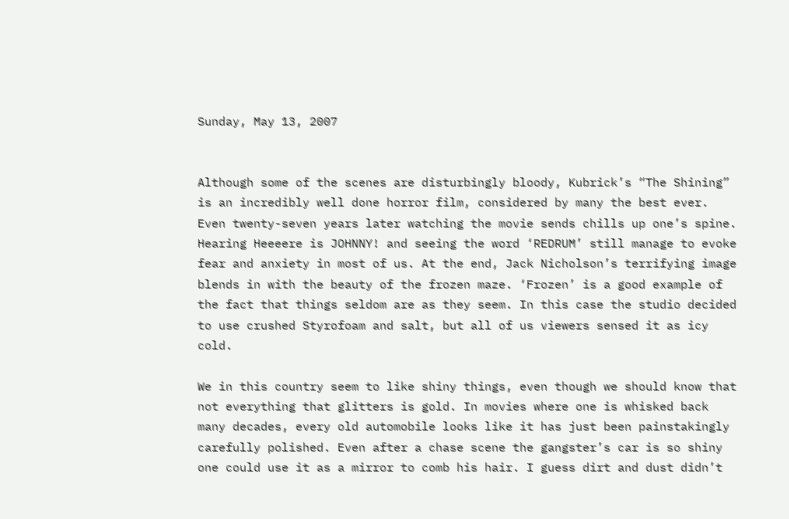Sunday, May 13, 2007


Although some of the scenes are disturbingly bloody, Kubrick’s “The Shining” is an incredibly well done horror film, considered by many the best ever. Even twenty-seven years later watching the movie sends chills up one’s spine. Hearing Heeeere is JOHNNY! and seeing the word ‘REDRUM’ still manage to evoke fear and anxiety in most of us. At the end, Jack Nicholson’s terrifying image blends in with the beauty of the frozen maze. ‘Frozen’ is a good example of the fact that things seldom are as they seem. In this case the studio decided to use crushed Styrofoam and salt, but all of us viewers sensed it as icy cold.

We in this country seem to like shiny things, even though we should know that not everything that glitters is gold. In movies where one is whisked back many decades, every old automobile looks like it has just been painstakingly carefully polished. Even after a chase scene the gangster’s car is so shiny one could use it as a mirror to comb his hair. I guess dirt and dust didn’t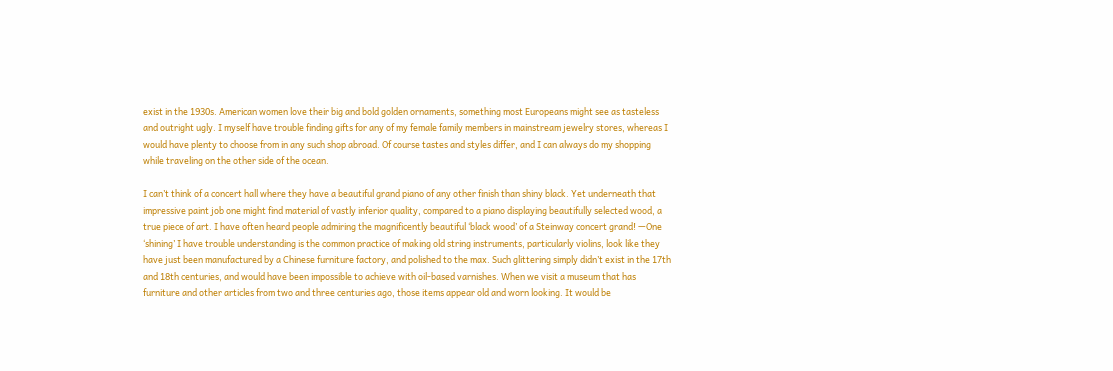exist in the 1930s. American women love their big and bold golden ornaments, something most Europeans might see as tasteless and outright ugly. I myself have trouble finding gifts for any of my female family members in mainstream jewelry stores, whereas I would have plenty to choose from in any such shop abroad. Of course tastes and styles differ, and I can always do my shopping while traveling on the other side of the ocean.

I can’t think of a concert hall where they have a beautiful grand piano of any other finish than shiny black. Yet underneath that impressive paint job one might find material of vastly inferior quality, compared to a piano displaying beautifully selected wood, a true piece of art. I have often heard people admiring the magnificently beautiful ‘black wood’ of a Steinway concert grand! —One ‘shining’ I have trouble understanding is the common practice of making old string instruments, particularly violins, look like they have just been manufactured by a Chinese furniture factory, and polished to the max. Such glittering simply didn’t exist in the 17th and 18th centuries, and would have been impossible to achieve with oil-based varnishes. When we visit a museum that has furniture and other articles from two and three centuries ago, those items appear old and worn looking. It would be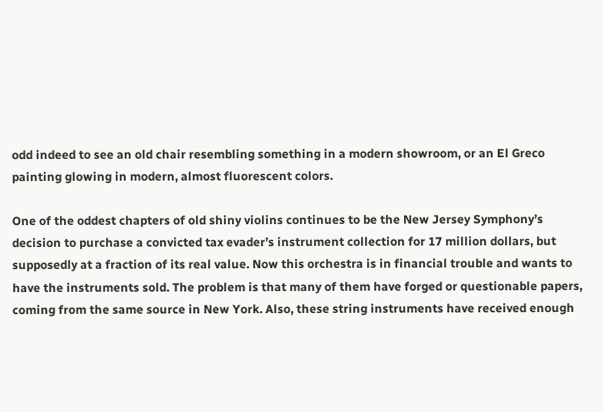odd indeed to see an old chair resembling something in a modern showroom, or an El Greco painting glowing in modern, almost fluorescent colors.

One of the oddest chapters of old shiny violins continues to be the New Jersey Symphony’s decision to purchase a convicted tax evader’s instrument collection for 17 million dollars, but supposedly at a fraction of its real value. Now this orchestra is in financial trouble and wants to have the instruments sold. The problem is that many of them have forged or questionable papers, coming from the same source in New York. Also, these string instruments have received enough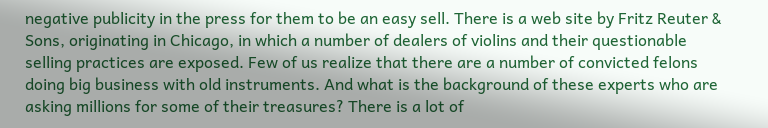negative publicity in the press for them to be an easy sell. There is a web site by Fritz Reuter & Sons, originating in Chicago, in which a number of dealers of violins and their questionable selling practices are exposed. Few of us realize that there are a number of convicted felons doing big business with old instruments. And what is the background of these experts who are asking millions for some of their treasures? There is a lot of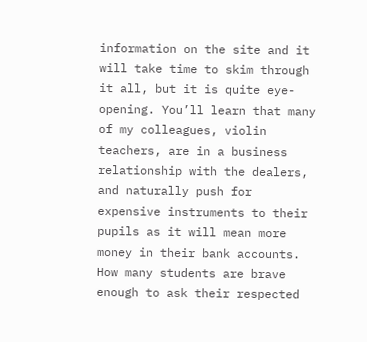information on the site and it will take time to skim through it all, but it is quite eye-opening. You’ll learn that many of my colleagues, violin teachers, are in a business relationship with the dealers, and naturally push for expensive instruments to their pupils as it will mean more money in their bank accounts. How many students are brave enough to ask their respected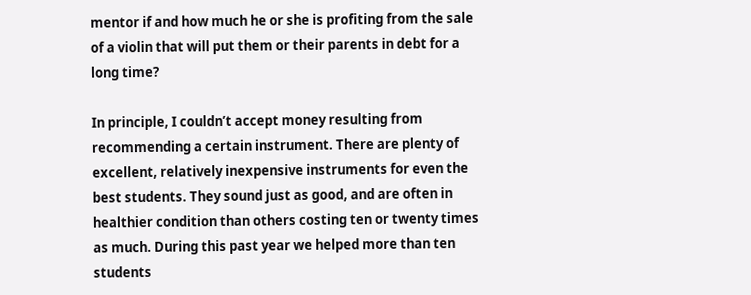mentor if and how much he or she is profiting from the sale of a violin that will put them or their parents in debt for a long time?

In principle, I couldn’t accept money resulting from recommending a certain instrument. There are plenty of excellent, relatively inexpensive instruments for even the best students. They sound just as good, and are often in healthier condition than others costing ten or twenty times as much. During this past year we helped more than ten students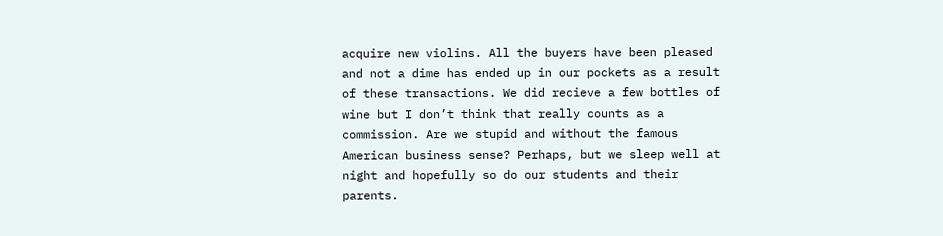acquire new violins. All the buyers have been pleased and not a dime has ended up in our pockets as a result of these transactions. We did recieve a few bottles of wine but I don’t think that really counts as a commission. Are we stupid and without the famous American business sense? Perhaps, but we sleep well at night and hopefully so do our students and their parents.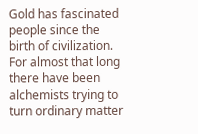Gold has fascinated people since the birth of civilization. For almost that long there have been alchemists trying to turn ordinary matter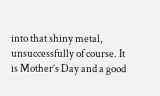into that shiny metal, unsuccessfully of course. It is Mother’s Day and a good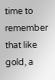time to remember that like gold, a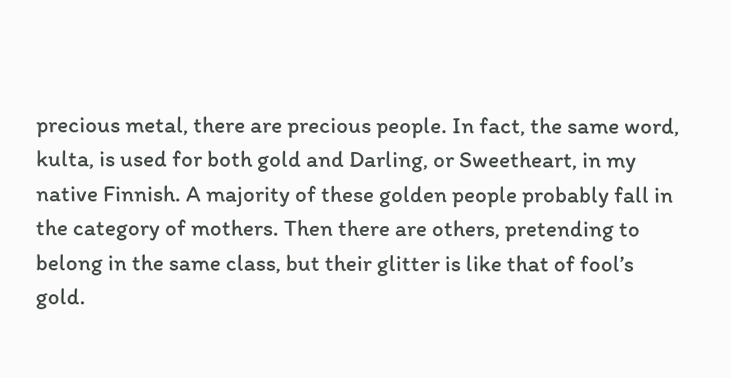precious metal, there are precious people. In fact, the same word, kulta, is used for both gold and Darling, or Sweetheart, in my native Finnish. A majority of these golden people probably fall in the category of mothers. Then there are others, pretending to belong in the same class, but their glitter is like that of fool’s gold.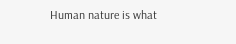Human nature is what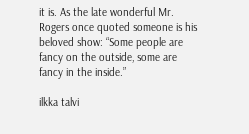it is. As the late wonderful Mr. Rogers once quoted someone is his beloved show: “Some people are fancy on the outside, some are fancy in the inside.”

ilkka talvi